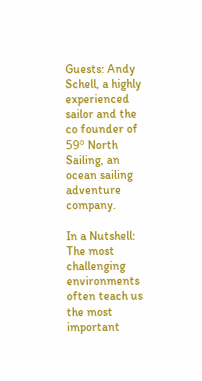Guests: Andy Schell, a highly experienced sailor and the co founder of 59º North Sailing, an ocean sailing adventure company.

In a Nutshell: The most challenging environments often teach us the most important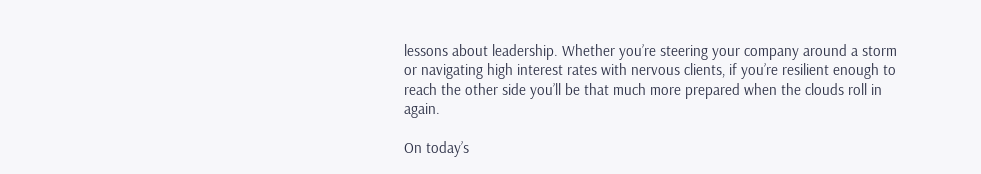lessons about leadership. Whether you’re steering your company around a storm or navigating high interest rates with nervous clients, if you’re resilient enough to reach the other side you’ll be that much more prepared when the clouds roll in again.

On today’s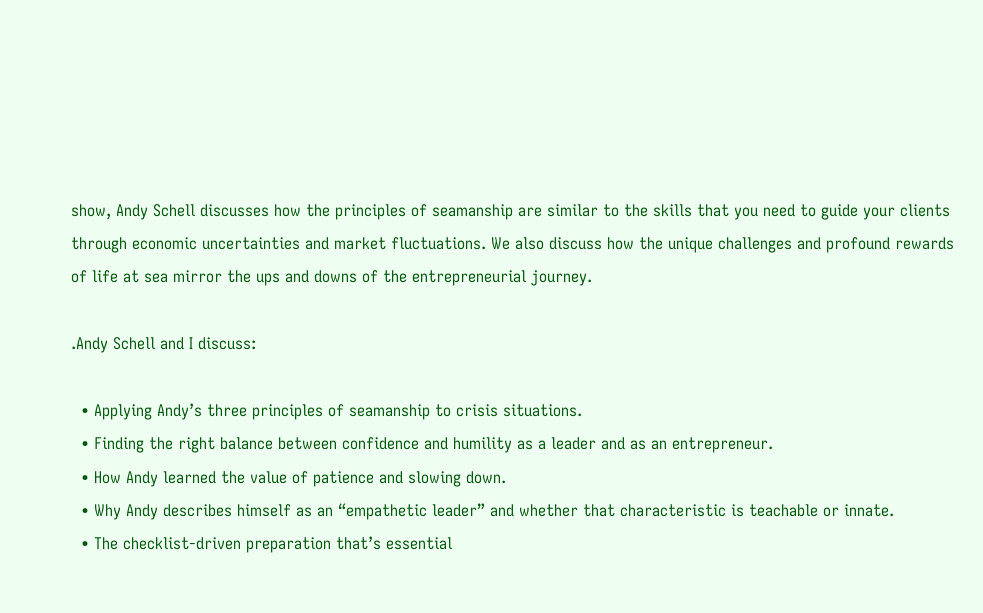show, Andy Schell discusses how the principles of seamanship are similar to the skills that you need to guide your clients through economic uncertainties and market fluctuations. We also discuss how the unique challenges and profound rewards of life at sea mirror the ups and downs of the entrepreneurial journey.

.Andy Schell and I discuss:

  • Applying Andy’s three principles of seamanship to crisis situations.
  • Finding the right balance between confidence and humility as a leader and as an entrepreneur.
  • How Andy learned the value of patience and slowing down.
  • Why Andy describes himself as an “empathetic leader” and whether that characteristic is teachable or innate.
  • The checklist-driven preparation that’s essential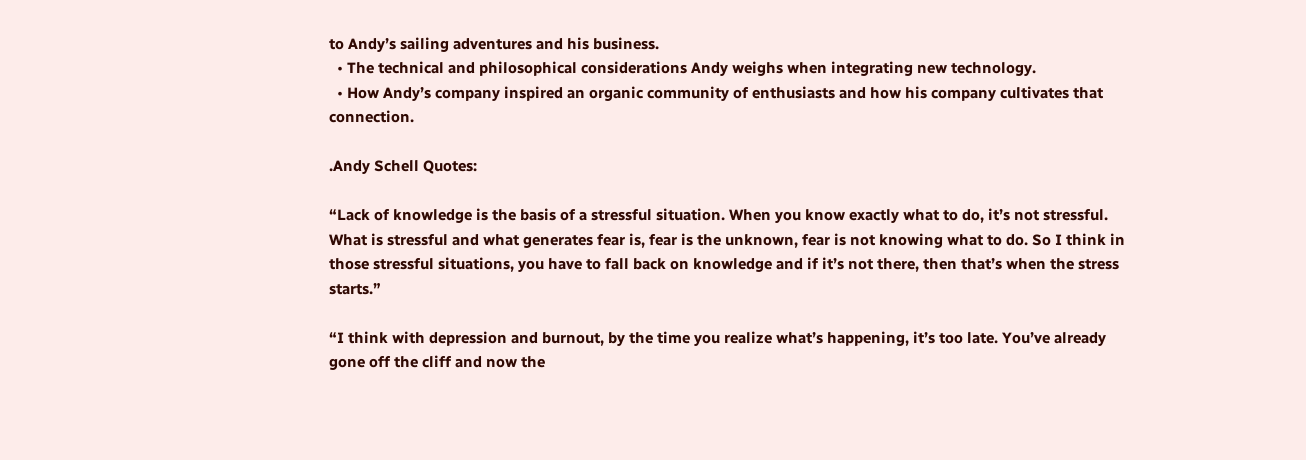to Andy’s sailing adventures and his business.
  • The technical and philosophical considerations Andy weighs when integrating new technology.
  • How Andy’s company inspired an organic community of enthusiasts and how his company cultivates that connection.

.Andy Schell Quotes:

“Lack of knowledge is the basis of a stressful situation. When you know exactly what to do, it’s not stressful. What is stressful and what generates fear is, fear is the unknown, fear is not knowing what to do. So I think in those stressful situations, you have to fall back on knowledge and if it’s not there, then that’s when the stress starts.”

“I think with depression and burnout, by the time you realize what’s happening, it’s too late. You’ve already gone off the cliff and now the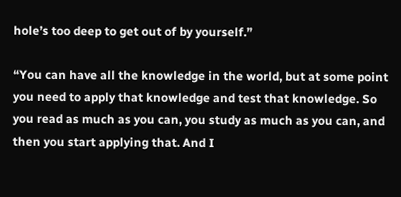hole’s too deep to get out of by yourself.”

“You can have all the knowledge in the world, but at some point you need to apply that knowledge and test that knowledge. So you read as much as you can, you study as much as you can, and then you start applying that. And I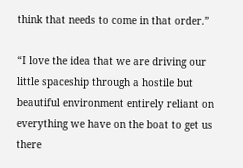think that needs to come in that order.”

“I love the idea that we are driving our little spaceship through a hostile but beautiful environment entirely reliant on everything we have on the boat to get us there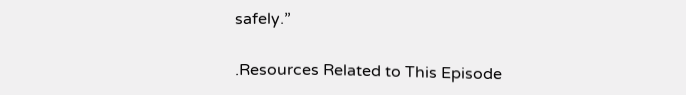safely.”

.Resources Related to This Episode